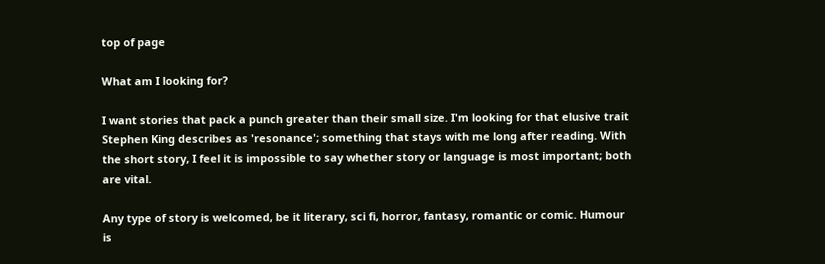top of page

What am I looking for?

I want stories that pack a punch greater than their small size. I'm looking for that elusive trait Stephen King describes as 'resonance'; something that stays with me long after reading. With the short story, I feel it is impossible to say whether story or language is most important; both are vital.

Any type of story is welcomed, be it literary, sci fi, horror, fantasy, romantic or comic. Humour is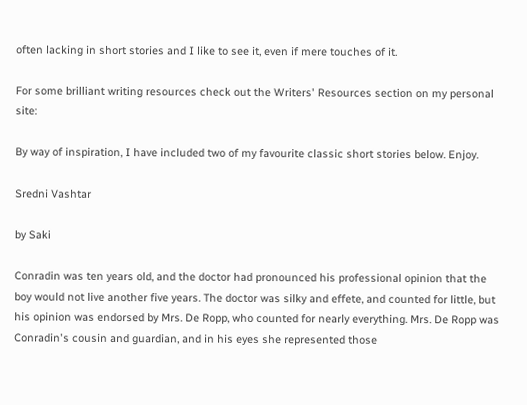often lacking in short stories and I like to see it, even if mere touches of it.

For some brilliant writing resources check out the Writers' Resources section on my personal site:

By way of inspiration, I have included two of my favourite classic short stories below. Enjoy.

Sredni Vashtar

by Saki

Conradin was ten years old, and the doctor had pronounced his professional opinion that the boy would not live another five years. The doctor was silky and effete, and counted for little, but his opinion was endorsed by Mrs. De Ropp, who counted for nearly everything. Mrs. De Ropp was Conradin's cousin and guardian, and in his eyes she represented those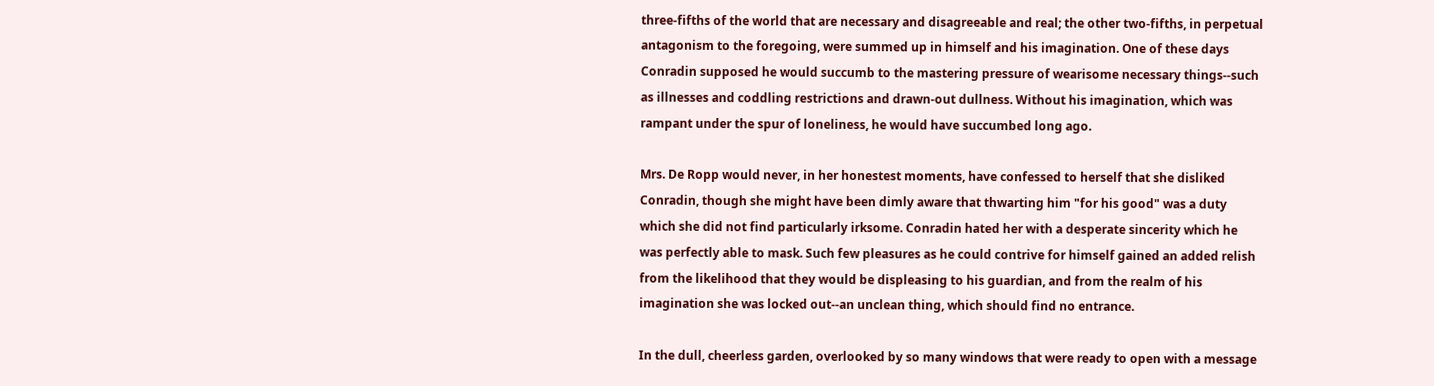three-fifths of the world that are necessary and disagreeable and real; the other two-fifths, in perpetual antagonism to the foregoing, were summed up in himself and his imagination. One of these days Conradin supposed he would succumb to the mastering pressure of wearisome necessary things--such as illnesses and coddling restrictions and drawn-out dullness. Without his imagination, which was rampant under the spur of loneliness, he would have succumbed long ago.

Mrs. De Ropp would never, in her honestest moments, have confessed to herself that she disliked Conradin, though she might have been dimly aware that thwarting him "for his good" was a duty which she did not find particularly irksome. Conradin hated her with a desperate sincerity which he was perfectly able to mask. Such few pleasures as he could contrive for himself gained an added relish from the likelihood that they would be displeasing to his guardian, and from the realm of his imagination she was locked out--an unclean thing, which should find no entrance.

In the dull, cheerless garden, overlooked by so many windows that were ready to open with a message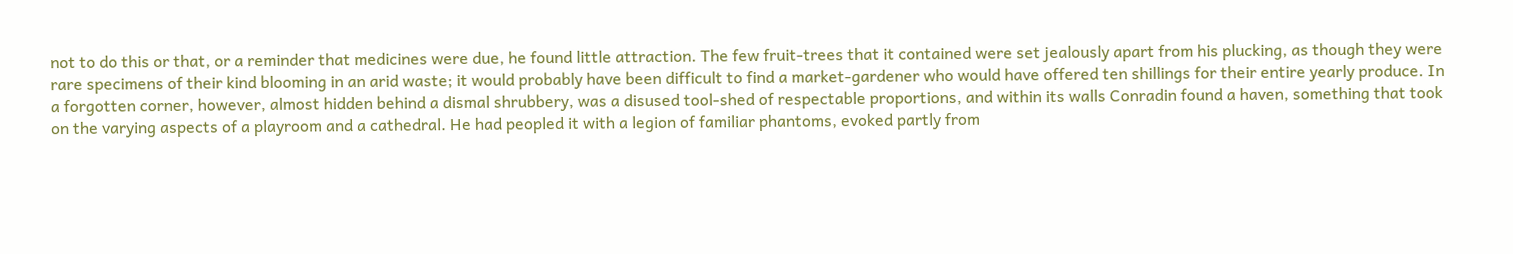not to do this or that, or a reminder that medicines were due, he found little attraction. The few fruit-trees that it contained were set jealously apart from his plucking, as though they were rare specimens of their kind blooming in an arid waste; it would probably have been difficult to find a market-gardener who would have offered ten shillings for their entire yearly produce. In a forgotten corner, however, almost hidden behind a dismal shrubbery, was a disused tool-shed of respectable proportions, and within its walls Conradin found a haven, something that took on the varying aspects of a playroom and a cathedral. He had peopled it with a legion of familiar phantoms, evoked partly from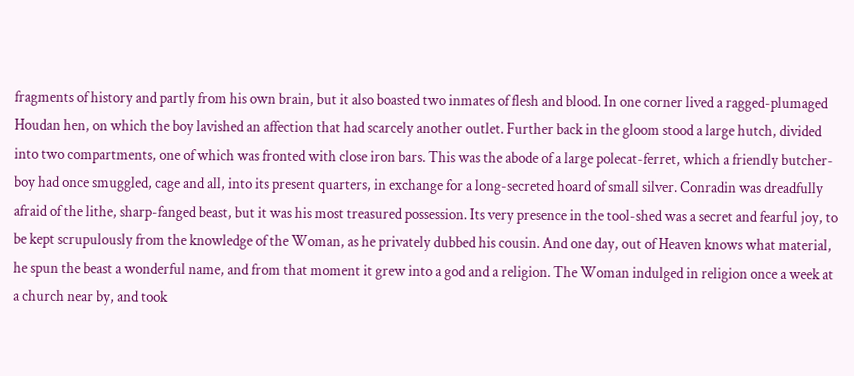fragments of history and partly from his own brain, but it also boasted two inmates of flesh and blood. In one corner lived a ragged-plumaged Houdan hen, on which the boy lavished an affection that had scarcely another outlet. Further back in the gloom stood a large hutch, divided into two compartments, one of which was fronted with close iron bars. This was the abode of a large polecat-ferret, which a friendly butcher-boy had once smuggled, cage and all, into its present quarters, in exchange for a long-secreted hoard of small silver. Conradin was dreadfully afraid of the lithe, sharp-fanged beast, but it was his most treasured possession. Its very presence in the tool-shed was a secret and fearful joy, to be kept scrupulously from the knowledge of the Woman, as he privately dubbed his cousin. And one day, out of Heaven knows what material, he spun the beast a wonderful name, and from that moment it grew into a god and a religion. The Woman indulged in religion once a week at a church near by, and took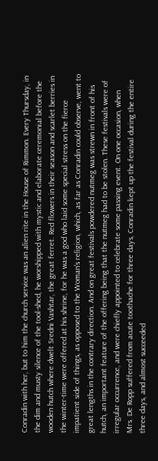Conradin with her, but to him the church service was an alien rite in the House of Rimmon. Every Thursday, in the dim and musty silence of the tool-shed, he worshipped with mystic and elaborate ceremonial before the wooden hutch where dwelt Sredni Vashtar, the great ferret. Red flowers in their season and scarlet berries in the winter-time were offered at his shrine, for he was a god who laid some special stress on the fierce impatient side of things, as opposed to the Woman's religion, which, as far as Conradin could observe, went to great lengths in the contrary direction. And on great festivals powdered nutmeg was strewn in front of his hutch, an important feature of the offering being that the nutmeg had to be stolen. These festivals were of irregular occurrence, and were chiefly appointed to celebrate some passing event. On one occasion, when Mrs. De Ropp suffered from acute toothache for three days, Conradin kept up the festival during the entire three days, and almost succeeded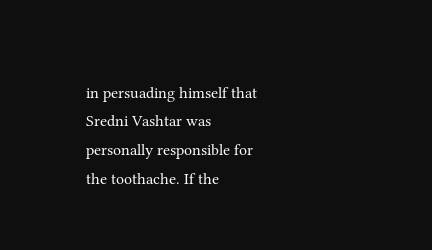in persuading himself that Sredni Vashtar was personally responsible for the toothache. If the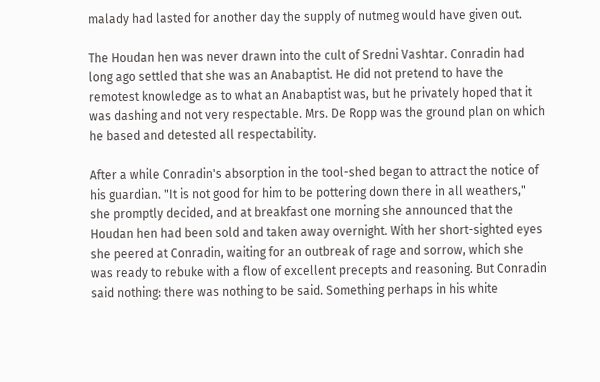malady had lasted for another day the supply of nutmeg would have given out.

The Houdan hen was never drawn into the cult of Sredni Vashtar. Conradin had long ago settled that she was an Anabaptist. He did not pretend to have the remotest knowledge as to what an Anabaptist was, but he privately hoped that it was dashing and not very respectable. Mrs. De Ropp was the ground plan on which he based and detested all respectability.

After a while Conradin's absorption in the tool-shed began to attract the notice of his guardian. "It is not good for him to be pottering down there in all weathers," she promptly decided, and at breakfast one morning she announced that the Houdan hen had been sold and taken away overnight. With her short-sighted eyes she peered at Conradin, waiting for an outbreak of rage and sorrow, which she was ready to rebuke with a flow of excellent precepts and reasoning. But Conradin said nothing: there was nothing to be said. Something perhaps in his white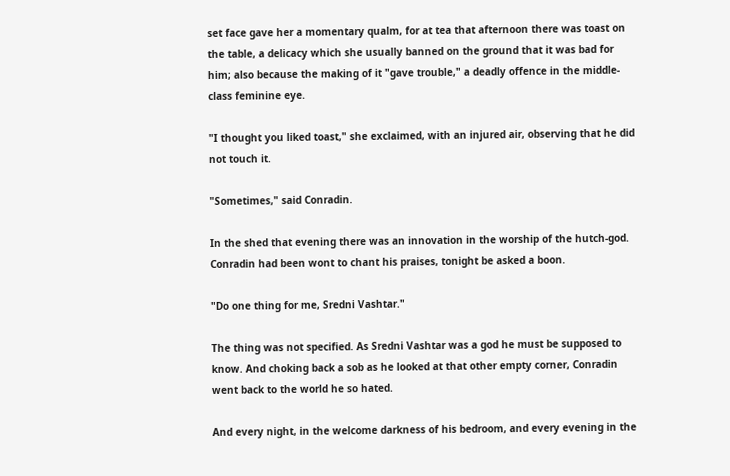set face gave her a momentary qualm, for at tea that afternoon there was toast on the table, a delicacy which she usually banned on the ground that it was bad for him; also because the making of it "gave trouble," a deadly offence in the middle-class feminine eye.

"I thought you liked toast," she exclaimed, with an injured air, observing that he did not touch it.

"Sometimes," said Conradin.

In the shed that evening there was an innovation in the worship of the hutch-god. Conradin had been wont to chant his praises, tonight be asked a boon.

"Do one thing for me, Sredni Vashtar."

The thing was not specified. As Sredni Vashtar was a god he must be supposed to know. And choking back a sob as he looked at that other empty corner, Conradin went back to the world he so hated.

And every night, in the welcome darkness of his bedroom, and every evening in the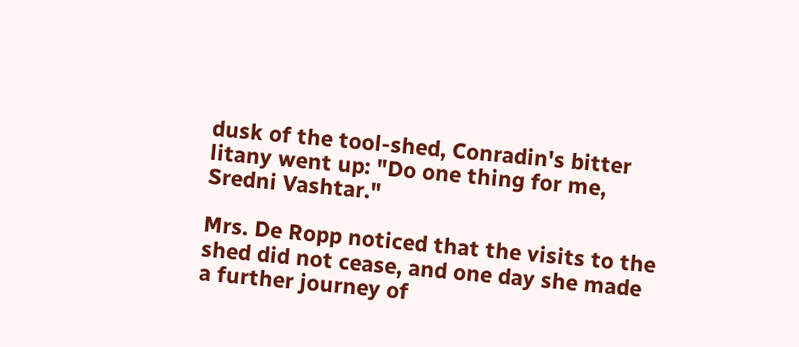dusk of the tool-shed, Conradin's bitter litany went up: "Do one thing for me, Sredni Vashtar."

Mrs. De Ropp noticed that the visits to the shed did not cease, and one day she made a further journey of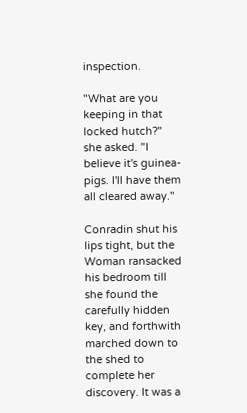inspection.

"What are you keeping in that locked hutch?" she asked. "I believe it's guinea-pigs. I'll have them all cleared away."

Conradin shut his lips tight, but the Woman ransacked his bedroom till she found the carefully hidden key, and forthwith marched down to the shed to complete her discovery. It was a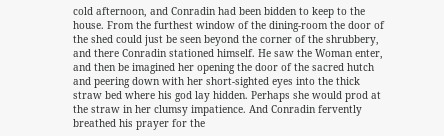cold afternoon, and Conradin had been bidden to keep to the house. From the furthest window of the dining-room the door of the shed could just be seen beyond the corner of the shrubbery, and there Conradin stationed himself. He saw the Woman enter, and then be imagined her opening the door of the sacred hutch and peering down with her short-sighted eyes into the thick straw bed where his god lay hidden. Perhaps she would prod at the straw in her clumsy impatience. And Conradin fervently breathed his prayer for the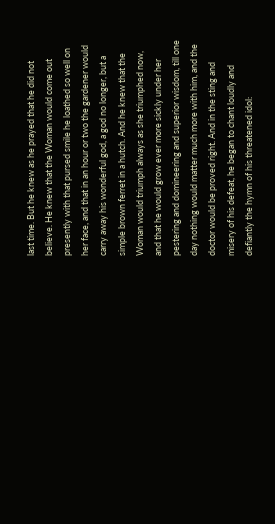last time. But he knew as he prayed that he did not believe. He knew that the Woman would come out presently with that pursed smile he loathed so well on her face, and that in an hour or two the gardener would carry away his wonderful god, a god no longer, but a simple brown ferret in a hutch. And he knew that the Woman would triumph always as she triumphed now, and that he would grow ever more sickly under her pestering and domineering and superior wisdom, till one day nothing would matter much more with him, and the doctor would be proved right. And in the sting and misery of his defeat, he began to chant loudly and defiantly the hymn of his threatened idol: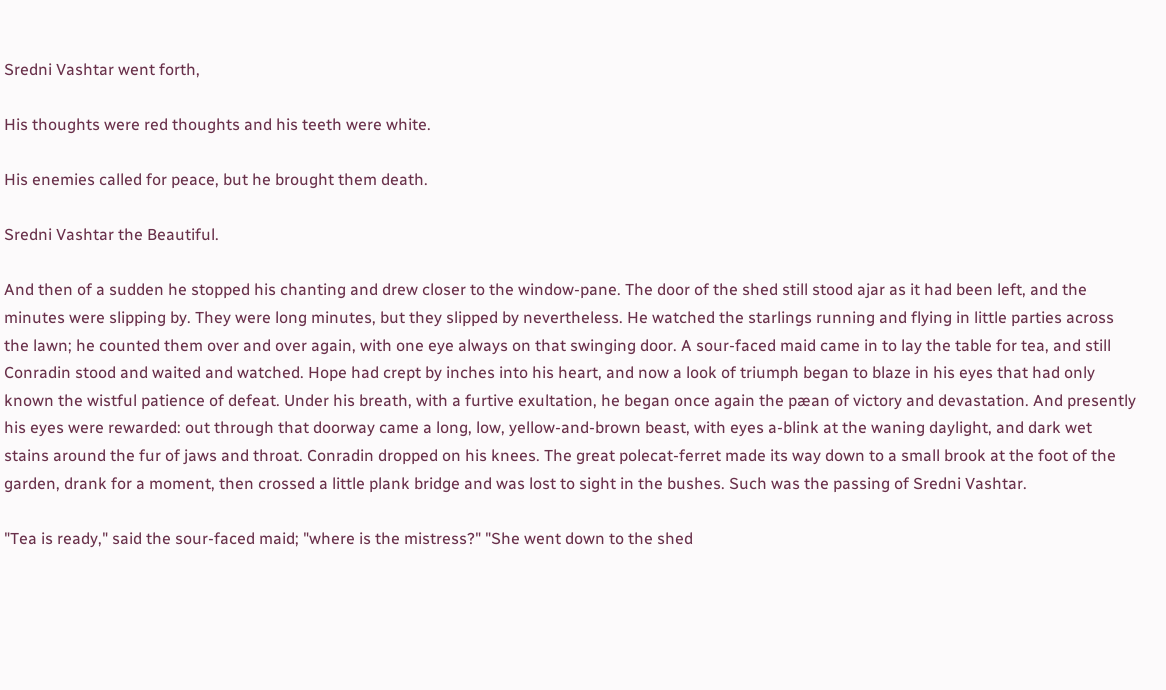Sredni Vashtar went forth,

His thoughts were red thoughts and his teeth were white.

His enemies called for peace, but he brought them death.

Sredni Vashtar the Beautiful.

And then of a sudden he stopped his chanting and drew closer to the window-pane. The door of the shed still stood ajar as it had been left, and the minutes were slipping by. They were long minutes, but they slipped by nevertheless. He watched the starlings running and flying in little parties across the lawn; he counted them over and over again, with one eye always on that swinging door. A sour-faced maid came in to lay the table for tea, and still Conradin stood and waited and watched. Hope had crept by inches into his heart, and now a look of triumph began to blaze in his eyes that had only known the wistful patience of defeat. Under his breath, with a furtive exultation, he began once again the pæan of victory and devastation. And presently his eyes were rewarded: out through that doorway came a long, low, yellow-and-brown beast, with eyes a-blink at the waning daylight, and dark wet stains around the fur of jaws and throat. Conradin dropped on his knees. The great polecat-ferret made its way down to a small brook at the foot of the garden, drank for a moment, then crossed a little plank bridge and was lost to sight in the bushes. Such was the passing of Sredni Vashtar.

"Tea is ready," said the sour-faced maid; "where is the mistress?" "She went down to the shed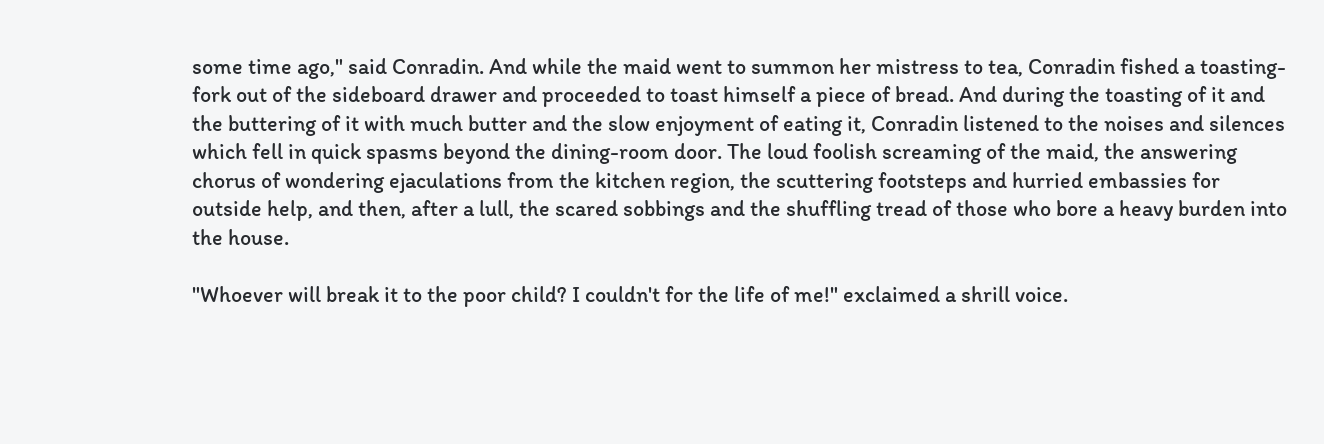some time ago," said Conradin. And while the maid went to summon her mistress to tea, Conradin fished a toasting-fork out of the sideboard drawer and proceeded to toast himself a piece of bread. And during the toasting of it and the buttering of it with much butter and the slow enjoyment of eating it, Conradin listened to the noises and silences which fell in quick spasms beyond the dining-room door. The loud foolish screaming of the maid, the answering chorus of wondering ejaculations from the kitchen region, the scuttering footsteps and hurried embassies for outside help, and then, after a lull, the scared sobbings and the shuffling tread of those who bore a heavy burden into the house.

"Whoever will break it to the poor child? I couldn't for the life of me!" exclaimed a shrill voice.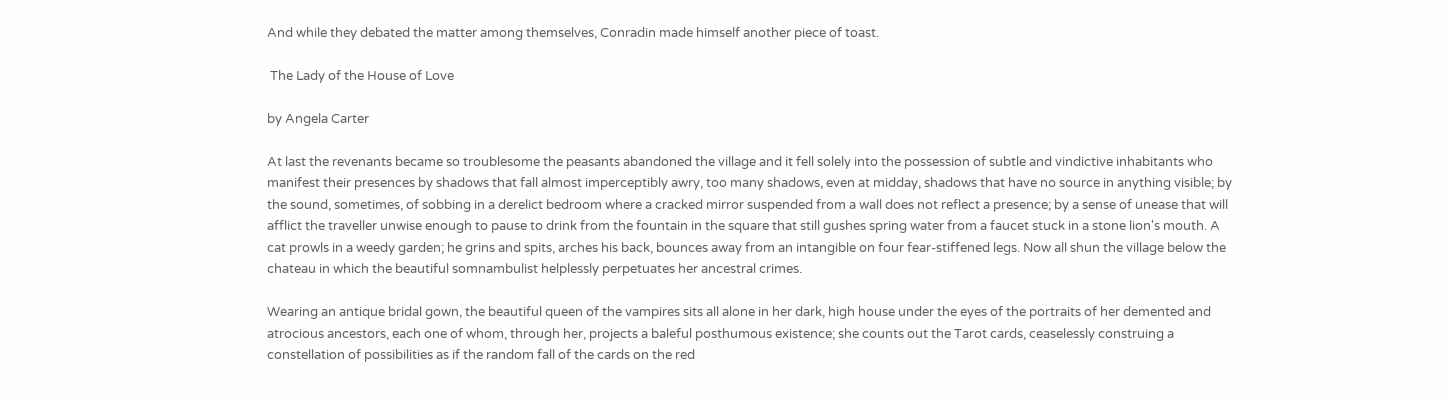And while they debated the matter among themselves, Conradin made himself another piece of toast.

 The Lady of the House of Love

by Angela Carter

At last the revenants became so troublesome the peasants abandoned the village and it fell solely into the possession of subtle and vindictive inhabitants who manifest their presences by shadows that fall almost imperceptibly awry, too many shadows, even at midday, shadows that have no source in anything visible; by the sound, sometimes, of sobbing in a derelict bedroom where a cracked mirror suspended from a wall does not reflect a presence; by a sense of unease that will afflict the traveller unwise enough to pause to drink from the fountain in the square that still gushes spring water from a faucet stuck in a stone lion's mouth. A cat prowls in a weedy garden; he grins and spits, arches his back, bounces away from an intangible on four fear-stiffened legs. Now all shun the village below the chateau in which the beautiful somnambulist helplessly perpetuates her ancestral crimes.

Wearing an antique bridal gown, the beautiful queen of the vampires sits all alone in her dark, high house under the eyes of the portraits of her demented and atrocious ancestors, each one of whom, through her, projects a baleful posthumous existence; she counts out the Tarot cards, ceaselessly construing a constellation of possibilities as if the random fall of the cards on the red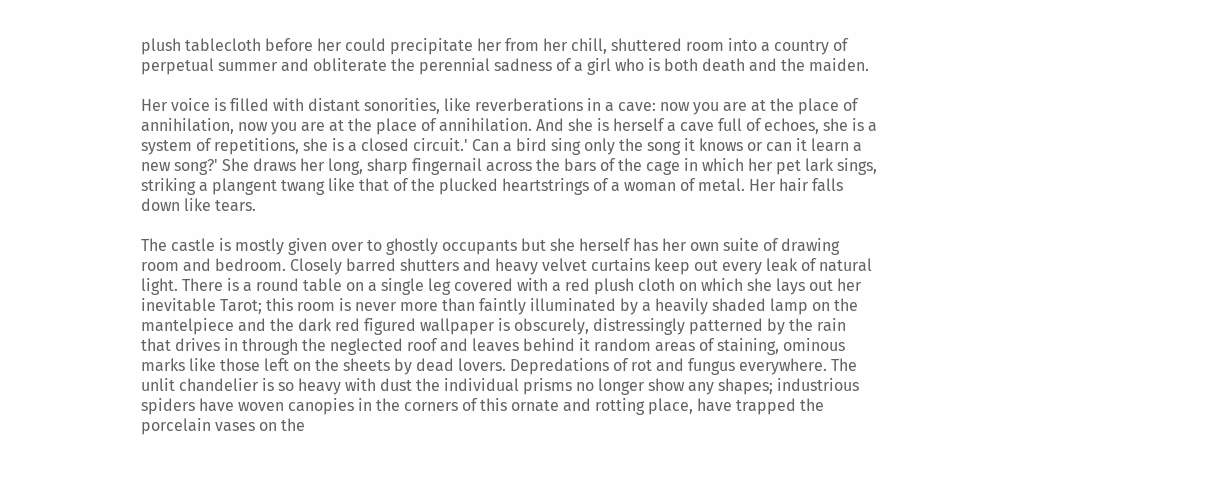plush tablecloth before her could precipitate her from her chill, shuttered room into a country of perpetual summer and obliterate the perennial sadness of a girl who is both death and the maiden.

Her voice is filled with distant sonorities, like reverberations in a cave: now you are at the place of annihilation, now you are at the place of annihilation. And she is herself a cave full of echoes, she is a system of repetitions, she is a closed circuit.' Can a bird sing only the song it knows or can it learn a new song?' She draws her long, sharp fingernail across the bars of the cage in which her pet lark sings, striking a plangent twang like that of the plucked heartstrings of a woman of metal. Her hair falls down like tears.

The castle is mostly given over to ghostly occupants but she herself has her own suite of drawing room and bedroom. Closely barred shutters and heavy velvet curtains keep out every leak of natural light. There is a round table on a single leg covered with a red plush cloth on which she lays out her inevitable Tarot; this room is never more than faintly illuminated by a heavily shaded lamp on the mantelpiece and the dark red figured wallpaper is obscurely, distressingly patterned by the rain that drives in through the neglected roof and leaves behind it random areas of staining, ominous marks like those left on the sheets by dead lovers. Depredations of rot and fungus everywhere. The unlit chandelier is so heavy with dust the individual prisms no longer show any shapes; industrious spiders have woven canopies in the corners of this ornate and rotting place, have trapped the porcelain vases on the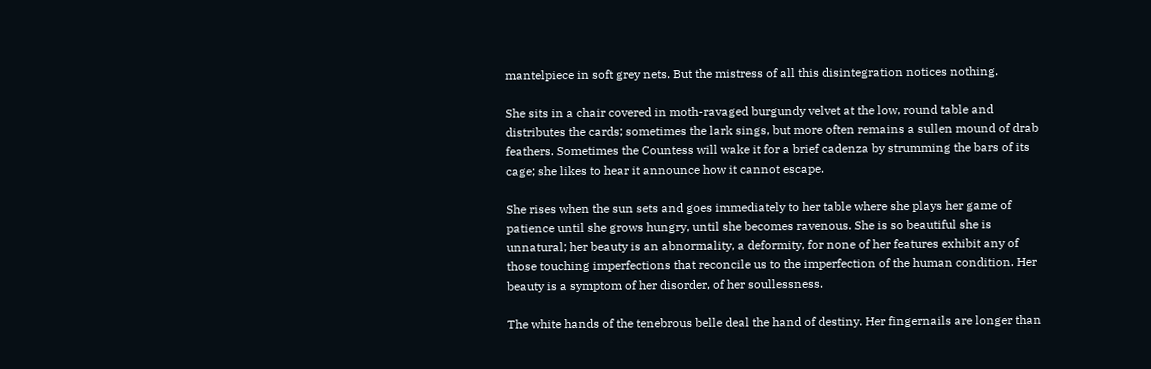mantelpiece in soft grey nets. But the mistress of all this disintegration notices nothing.

She sits in a chair covered in moth-ravaged burgundy velvet at the low, round table and distributes the cards; sometimes the lark sings, but more often remains a sullen mound of drab feathers. Sometimes the Countess will wake it for a brief cadenza by strumming the bars of its cage; she likes to hear it announce how it cannot escape.

She rises when the sun sets and goes immediately to her table where she plays her game of patience until she grows hungry, until she becomes ravenous. She is so beautiful she is unnatural; her beauty is an abnormality, a deformity, for none of her features exhibit any of those touching imperfections that reconcile us to the imperfection of the human condition. Her beauty is a symptom of her disorder, of her soullessness.

The white hands of the tenebrous belle deal the hand of destiny. Her fingernails are longer than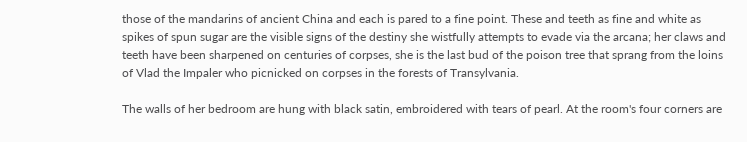those of the mandarins of ancient China and each is pared to a fine point. These and teeth as fine and white as spikes of spun sugar are the visible signs of the destiny she wistfully attempts to evade via the arcana; her claws and teeth have been sharpened on centuries of corpses, she is the last bud of the poison tree that sprang from the loins of Vlad the Impaler who picnicked on corpses in the forests of Transylvania.

The walls of her bedroom are hung with black satin, embroidered with tears of pearl. At the room's four corners are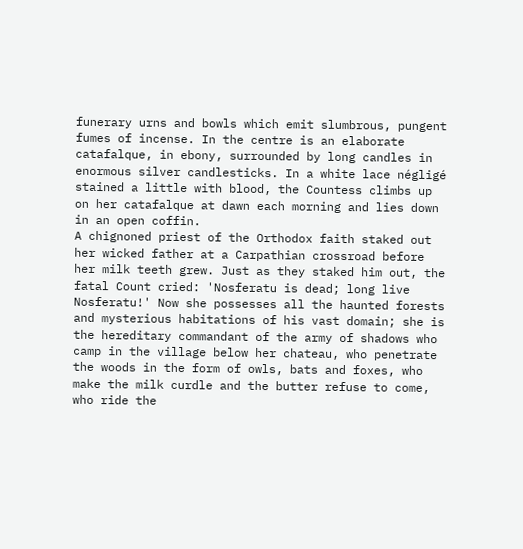funerary urns and bowls which emit slumbrous, pungent fumes of incense. In the centre is an elaborate catafalque, in ebony, surrounded by long candles in enormous silver candlesticks. In a white lace négligé stained a little with blood, the Countess climbs up on her catafalque at dawn each morning and lies down in an open coffin.
A chignoned priest of the Orthodox faith staked out her wicked father at a Carpathian crossroad before her milk teeth grew. Just as they staked him out, the fatal Count cried: 'Nosferatu is dead; long live Nosferatu!' Now she possesses all the haunted forests and mysterious habitations of his vast domain; she is the hereditary commandant of the army of shadows who camp in the village below her chateau, who penetrate the woods in the form of owls, bats and foxes, who make the milk curdle and the butter refuse to come, who ride the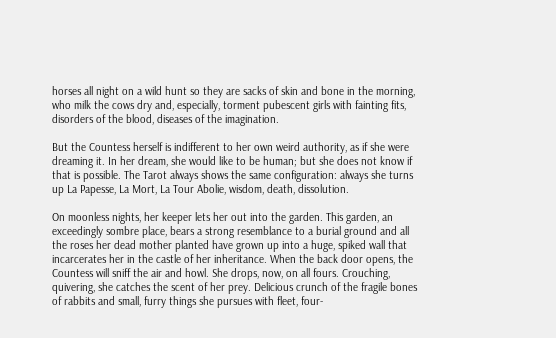horses all night on a wild hunt so they are sacks of skin and bone in the morning, who milk the cows dry and, especially, torment pubescent girls with fainting fits, disorders of the blood, diseases of the imagination.

But the Countess herself is indifferent to her own weird authority, as if she were dreaming it. In her dream, she would like to be human; but she does not know if that is possible. The Tarot always shows the same configuration: always she turns up La Papesse, La Mort, La Tour Abolie, wisdom, death, dissolution.

On moonless nights, her keeper lets her out into the garden. This garden, an exceedingly sombre place, bears a strong resemblance to a burial ground and all the roses her dead mother planted have grown up into a huge, spiked wall that incarcerates her in the castle of her inheritance. When the back door opens, the Countess will sniff the air and howl. She drops, now, on all fours. Crouching, quivering, she catches the scent of her prey. Delicious crunch of the fragile bones of rabbits and small, furry things she pursues with fleet, four-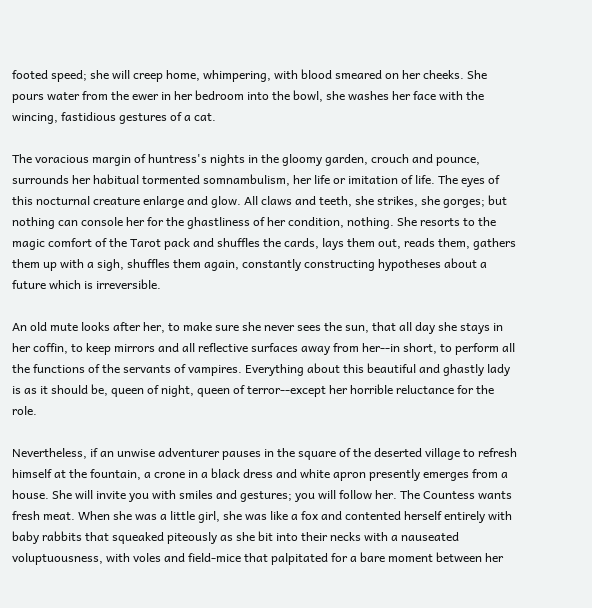footed speed; she will creep home, whimpering, with blood smeared on her cheeks. She pours water from the ewer in her bedroom into the bowl, she washes her face with the wincing, fastidious gestures of a cat.

The voracious margin of huntress's nights in the gloomy garden, crouch and pounce, surrounds her habitual tormented somnambulism, her life or imitation of life. The eyes of this nocturnal creature enlarge and glow. All claws and teeth, she strikes, she gorges; but nothing can console her for the ghastliness of her condition, nothing. She resorts to the magic comfort of the Tarot pack and shuffles the cards, lays them out, reads them, gathers them up with a sigh, shuffles them again, constantly constructing hypotheses about a future which is irreversible.

An old mute looks after her, to make sure she never sees the sun, that all day she stays in her coffin, to keep mirrors and all reflective surfaces away from her--in short, to perform all the functions of the servants of vampires. Everything about this beautiful and ghastly lady is as it should be, queen of night, queen of terror--except her horrible reluctance for the role.

Nevertheless, if an unwise adventurer pauses in the square of the deserted village to refresh himself at the fountain, a crone in a black dress and white apron presently emerges from a house. She will invite you with smiles and gestures; you will follow her. The Countess wants fresh meat. When she was a little girl, she was like a fox and contented herself entirely with baby rabbits that squeaked piteously as she bit into their necks with a nauseated voluptuousness, with voles and field-mice that palpitated for a bare moment between her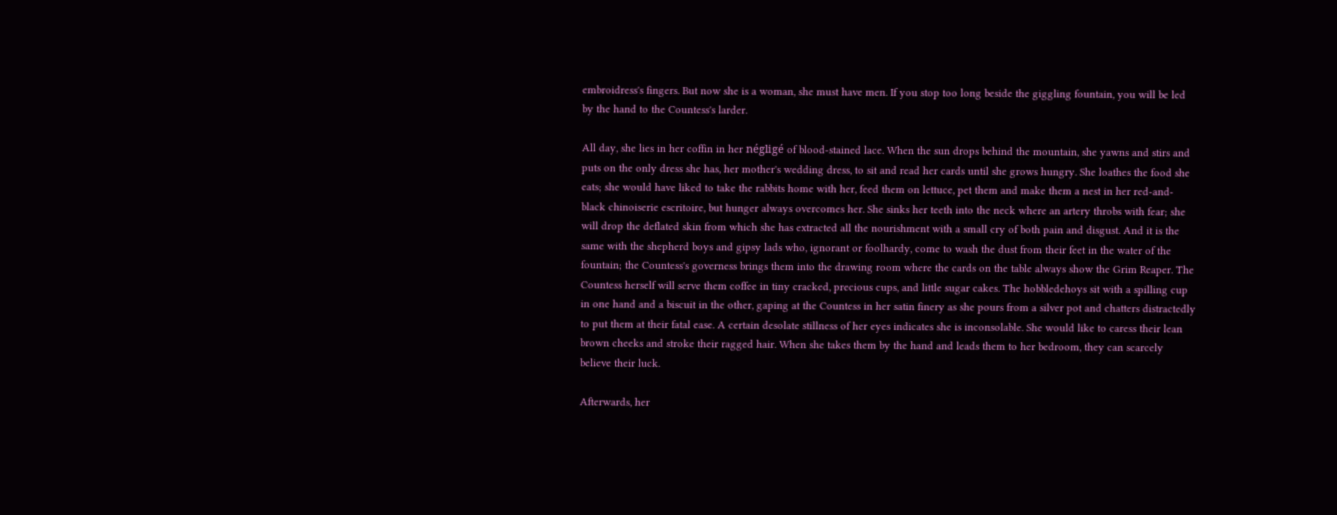embroidress's fingers. But now she is a woman, she must have men. If you stop too long beside the giggling fountain, you will be led by the hand to the Countess's larder.

All day, she lies in her coffin in her négligé of blood-stained lace. When the sun drops behind the mountain, she yawns and stirs and puts on the only dress she has, her mother's wedding dress, to sit and read her cards until she grows hungry. She loathes the food she eats; she would have liked to take the rabbits home with her, feed them on lettuce, pet them and make them a nest in her red-and-black chinoiserie escritoire, but hunger always overcomes her. She sinks her teeth into the neck where an artery throbs with fear; she will drop the deflated skin from which she has extracted all the nourishment with a small cry of both pain and disgust. And it is the same with the shepherd boys and gipsy lads who, ignorant or foolhardy, come to wash the dust from their feet in the water of the fountain; the Countess's governess brings them into the drawing room where the cards on the table always show the Grim Reaper. The Countess herself will serve them coffee in tiny cracked, precious cups, and little sugar cakes. The hobbledehoys sit with a spilling cup in one hand and a biscuit in the other, gaping at the Countess in her satin finery as she pours from a silver pot and chatters distractedly to put them at their fatal ease. A certain desolate stillness of her eyes indicates she is inconsolable. She would like to caress their lean brown cheeks and stroke their ragged hair. When she takes them by the hand and leads them to her bedroom, they can scarcely believe their luck.

Afterwards, her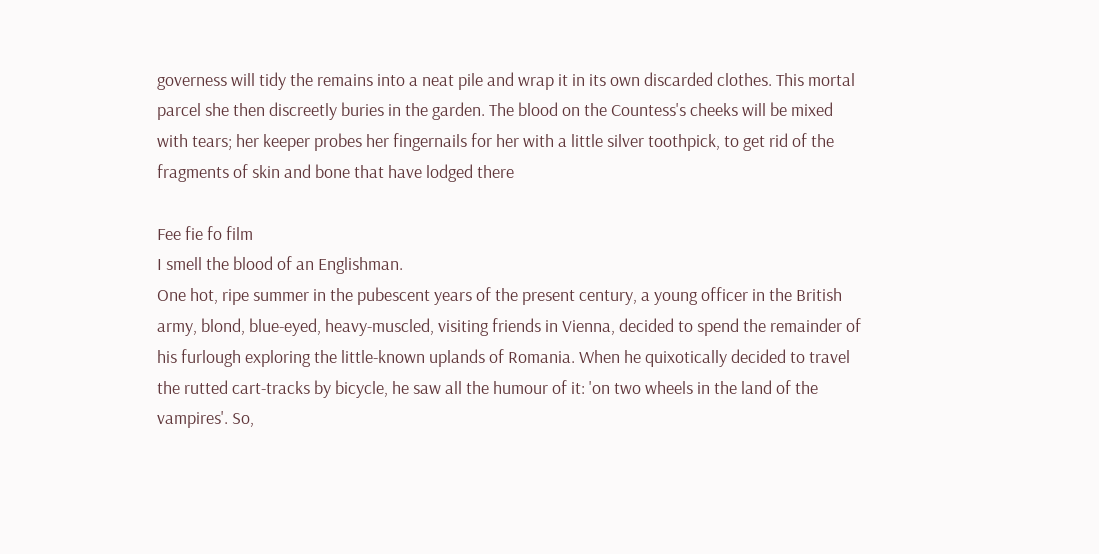governess will tidy the remains into a neat pile and wrap it in its own discarded clothes. This mortal parcel she then discreetly buries in the garden. The blood on the Countess's cheeks will be mixed with tears; her keeper probes her fingernails for her with a little silver toothpick, to get rid of the fragments of skin and bone that have lodged there

Fee fie fo film
I smell the blood of an Englishman.
One hot, ripe summer in the pubescent years of the present century, a young officer in the British army, blond, blue-eyed, heavy-muscled, visiting friends in Vienna, decided to spend the remainder of his furlough exploring the little-known uplands of Romania. When he quixotically decided to travel the rutted cart-tracks by bicycle, he saw all the humour of it: 'on two wheels in the land of the vampires'. So,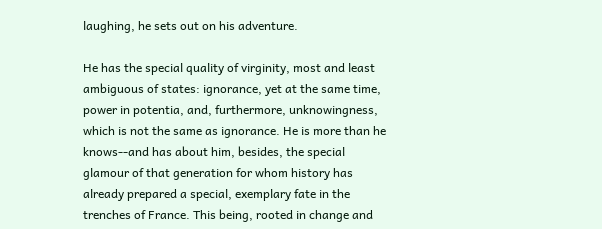laughing, he sets out on his adventure.

He has the special quality of virginity, most and least ambiguous of states: ignorance, yet at the same time, power in potentia, and, furthermore, unknowingness, which is not the same as ignorance. He is more than he knows--and has about him, besides, the special glamour of that generation for whom history has already prepared a special, exemplary fate in the trenches of France. This being, rooted in change and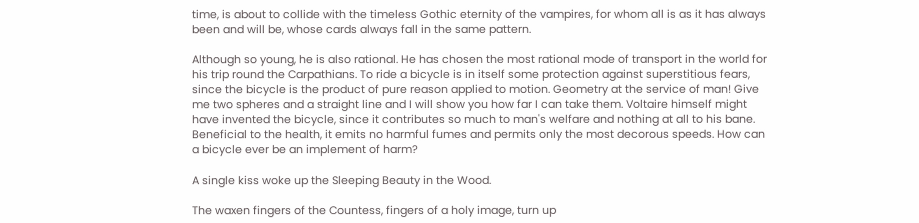time, is about to collide with the timeless Gothic eternity of the vampires, for whom all is as it has always been and will be, whose cards always fall in the same pattern.

Although so young, he is also rational. He has chosen the most rational mode of transport in the world for his trip round the Carpathians. To ride a bicycle is in itself some protection against superstitious fears, since the bicycle is the product of pure reason applied to motion. Geometry at the service of man! Give me two spheres and a straight line and I will show you how far I can take them. Voltaire himself might have invented the bicycle, since it contributes so much to man's welfare and nothing at all to his bane. Beneficial to the health, it emits no harmful fumes and permits only the most decorous speeds. How can a bicycle ever be an implement of harm?

A single kiss woke up the Sleeping Beauty in the Wood.

The waxen fingers of the Countess, fingers of a holy image, turn up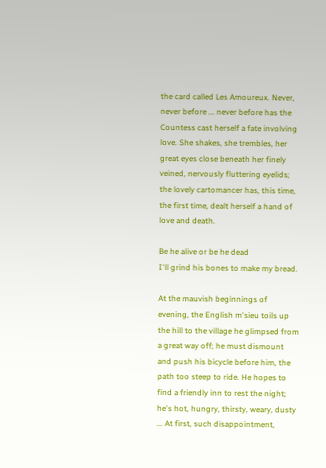the card called Les Amoureux. Never, never before ... never before has the Countess cast herself a fate involving love. She shakes, she trembles, her great eyes close beneath her finely veined, nervously fluttering eyelids; the lovely cartomancer has, this time, the first time, dealt herself a hand of love and death.

Be he alive or be he dead
I'll grind his bones to make my bread.

At the mauvish beginnings of evening, the English m'sieu toils up the hill to the village he glimpsed from a great way off; he must dismount and push his bicycle before him, the path too steep to ride. He hopes to find a friendly inn to rest the night; he's hot, hungry, thirsty, weary, dusty ... At first, such disappointment,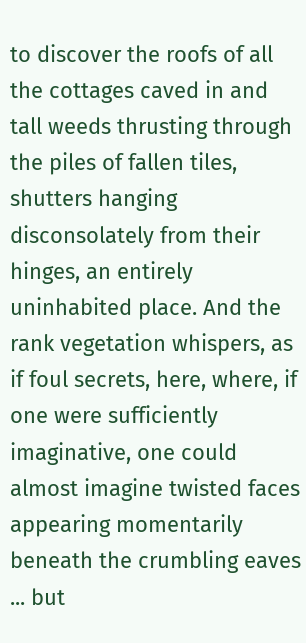to discover the roofs of all the cottages caved in and tall weeds thrusting through the piles of fallen tiles, shutters hanging disconsolately from their hinges, an entirely uninhabited place. And the rank vegetation whispers, as if foul secrets, here, where, if one were sufficiently imaginative, one could almost imagine twisted faces appearing momentarily beneath the crumbling eaves ... but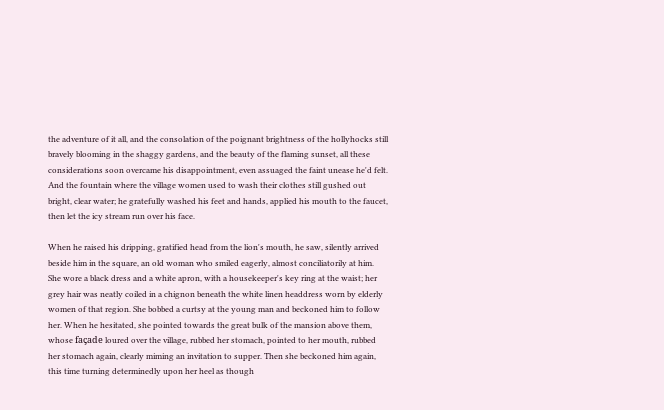the adventure of it all, and the consolation of the poignant brightness of the hollyhocks still bravely blooming in the shaggy gardens, and the beauty of the flaming sunset, all these considerations soon overcame his disappointment, even assuaged the faint unease he'd felt. And the fountain where the village women used to wash their clothes still gushed out bright, clear water; he gratefully washed his feet and hands, applied his mouth to the faucet, then let the icy stream run over his face.

When he raised his dripping, gratified head from the lion's mouth, he saw, silently arrived beside him in the square, an old woman who smiled eagerly, almost conciliatorily at him. She wore a black dress and a white apron, with a housekeeper's key ring at the waist; her grey hair was neatly coiled in a chignon beneath the white linen headdress worn by elderly women of that region. She bobbed a curtsy at the young man and beckoned him to follow her. When he hesitated, she pointed towards the great bulk of the mansion above them, whose façade loured over the village, rubbed her stomach, pointed to her mouth, rubbed her stomach again, clearly miming an invitation to supper. Then she beckoned him again, this time turning determinedly upon her heel as though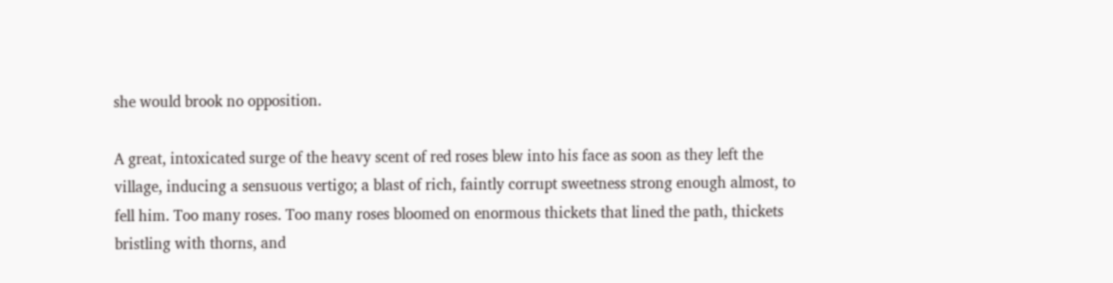she would brook no opposition.

A great, intoxicated surge of the heavy scent of red roses blew into his face as soon as they left the village, inducing a sensuous vertigo; a blast of rich, faintly corrupt sweetness strong enough almost, to fell him. Too many roses. Too many roses bloomed on enormous thickets that lined the path, thickets bristling with thorns, and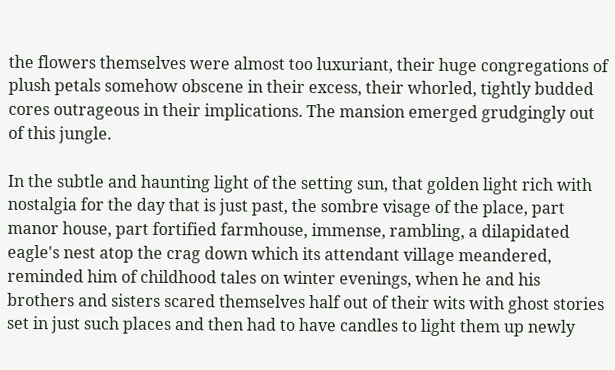the flowers themselves were almost too luxuriant, their huge congregations of plush petals somehow obscene in their excess, their whorled, tightly budded cores outrageous in their implications. The mansion emerged grudgingly out of this jungle.

In the subtle and haunting light of the setting sun, that golden light rich with nostalgia for the day that is just past, the sombre visage of the place, part manor house, part fortified farmhouse, immense, rambling, a dilapidated eagle's nest atop the crag down which its attendant village meandered, reminded him of childhood tales on winter evenings, when he and his brothers and sisters scared themselves half out of their wits with ghost stories set in just such places and then had to have candles to light them up newly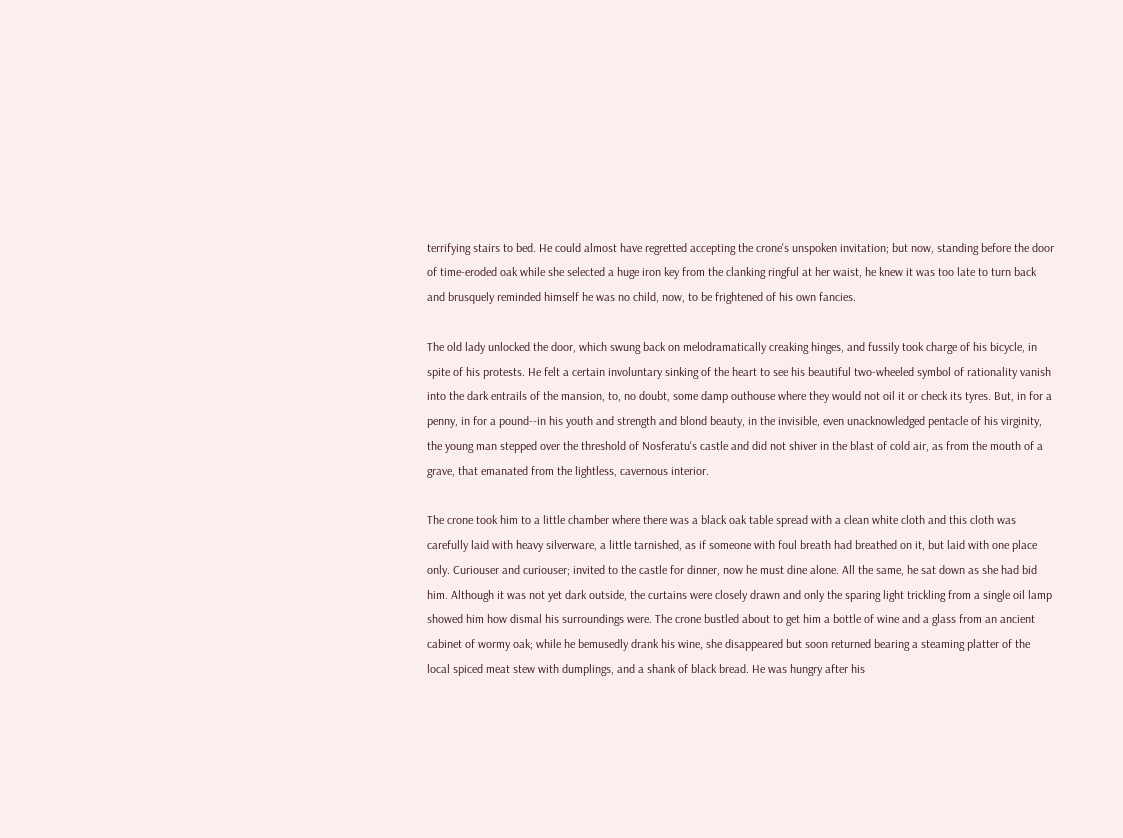terrifying stairs to bed. He could almost have regretted accepting the crone's unspoken invitation; but now, standing before the door of time-eroded oak while she selected a huge iron key from the clanking ringful at her waist, he knew it was too late to turn back and brusquely reminded himself he was no child, now, to be frightened of his own fancies.

The old lady unlocked the door, which swung back on melodramatically creaking hinges, and fussily took charge of his bicycle, in spite of his protests. He felt a certain involuntary sinking of the heart to see his beautiful two-wheeled symbol of rationality vanish into the dark entrails of the mansion, to, no doubt, some damp outhouse where they would not oil it or check its tyres. But, in for a penny, in for a pound--in his youth and strength and blond beauty, in the invisible, even unacknowledged pentacle of his virginity, the young man stepped over the threshold of Nosferatu's castle and did not shiver in the blast of cold air, as from the mouth of a grave, that emanated from the lightless, cavernous interior.

The crone took him to a little chamber where there was a black oak table spread with a clean white cloth and this cloth was carefully laid with heavy silverware, a little tarnished, as if someone with foul breath had breathed on it, but laid with one place only. Curiouser and curiouser; invited to the castle for dinner, now he must dine alone. All the same, he sat down as she had bid him. Although it was not yet dark outside, the curtains were closely drawn and only the sparing light trickling from a single oil lamp showed him how dismal his surroundings were. The crone bustled about to get him a bottle of wine and a glass from an ancient cabinet of wormy oak; while he bemusedly drank his wine, she disappeared but soon returned bearing a steaming platter of the local spiced meat stew with dumplings, and a shank of black bread. He was hungry after his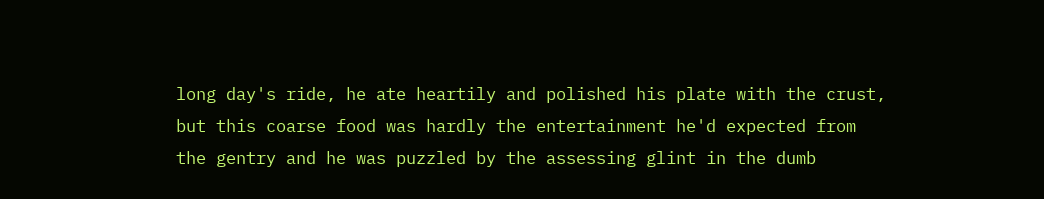long day's ride, he ate heartily and polished his plate with the crust, but this coarse food was hardly the entertainment he'd expected from the gentry and he was puzzled by the assessing glint in the dumb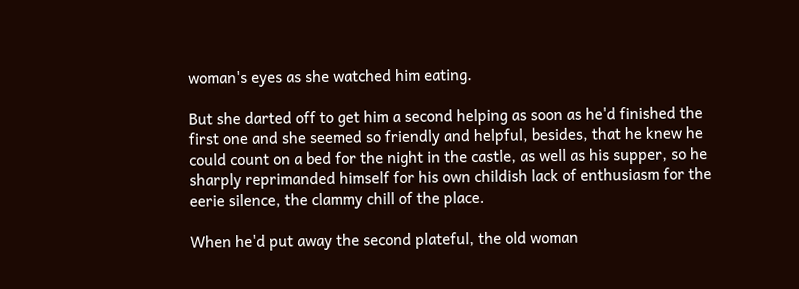woman's eyes as she watched him eating.

But she darted off to get him a second helping as soon as he'd finished the first one and she seemed so friendly and helpful, besides, that he knew he could count on a bed for the night in the castle, as well as his supper, so he sharply reprimanded himself for his own childish lack of enthusiasm for the eerie silence, the clammy chill of the place.

When he'd put away the second plateful, the old woman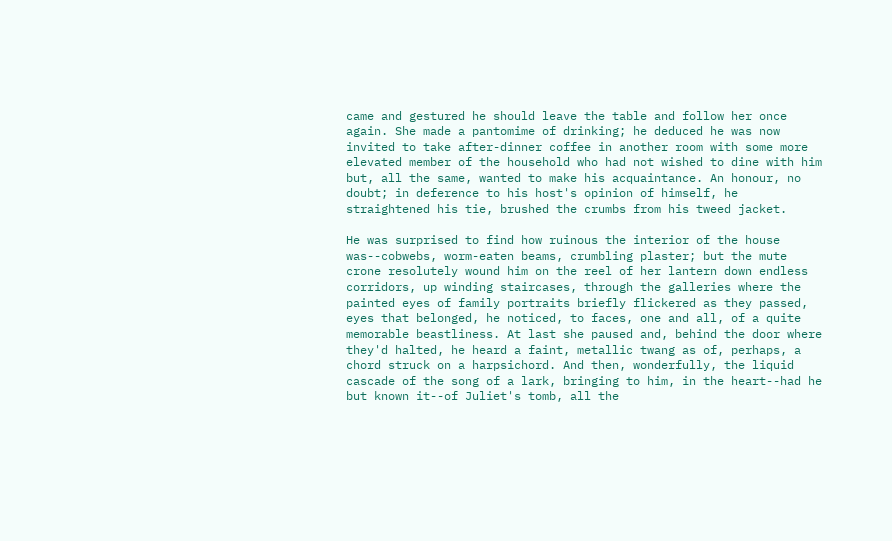came and gestured he should leave the table and follow her once again. She made a pantomime of drinking; he deduced he was now invited to take after-dinner coffee in another room with some more elevated member of the household who had not wished to dine with him but, all the same, wanted to make his acquaintance. An honour, no doubt; in deference to his host's opinion of himself, he straightened his tie, brushed the crumbs from his tweed jacket.

He was surprised to find how ruinous the interior of the house was--cobwebs, worm-eaten beams, crumbling plaster; but the mute crone resolutely wound him on the reel of her lantern down endless corridors, up winding staircases, through the galleries where the painted eyes of family portraits briefly flickered as they passed, eyes that belonged, he noticed, to faces, one and all, of a quite memorable beastliness. At last she paused and, behind the door where they'd halted, he heard a faint, metallic twang as of, perhaps, a chord struck on a harpsichord. And then, wonderfully, the liquid cascade of the song of a lark, bringing to him, in the heart--had he but known it--of Juliet's tomb, all the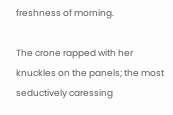freshness of morning.

The crone rapped with her knuckles on the panels; the most seductively caressing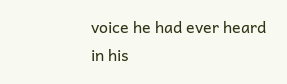voice he had ever heard in his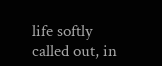life softly called out, in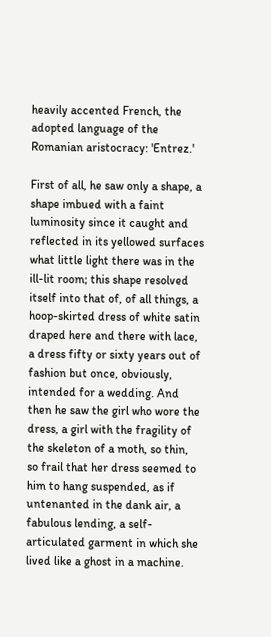heavily accented French, the adopted language of the Romanian aristocracy: 'Entrez.'

First of all, he saw only a shape, a shape imbued with a faint luminosity since it caught and reflected in its yellowed surfaces what little light there was in the ill-lit room; this shape resolved itself into that of, of all things, a hoop-skirted dress of white satin draped here and there with lace, a dress fifty or sixty years out of fashion but once, obviously, intended for a wedding. And then he saw the girl who wore the dress, a girl with the fragility of the skeleton of a moth, so thin, so frail that her dress seemed to him to hang suspended, as if untenanted in the dank air, a fabulous lending, a self-articulated garment in which she lived like a ghost in a machine.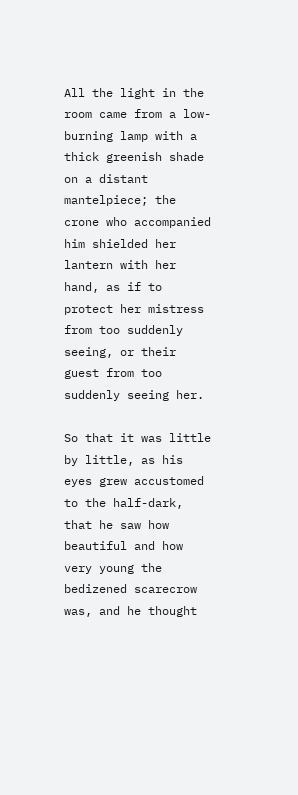All the light in the room came from a low-burning lamp with a thick greenish shade on a distant mantelpiece; the crone who accompanied him shielded her lantern with her hand, as if to protect her mistress from too suddenly seeing, or their guest from too suddenly seeing her.

So that it was little by little, as his eyes grew accustomed to the half-dark, that he saw how beautiful and how very young the bedizened scarecrow was, and he thought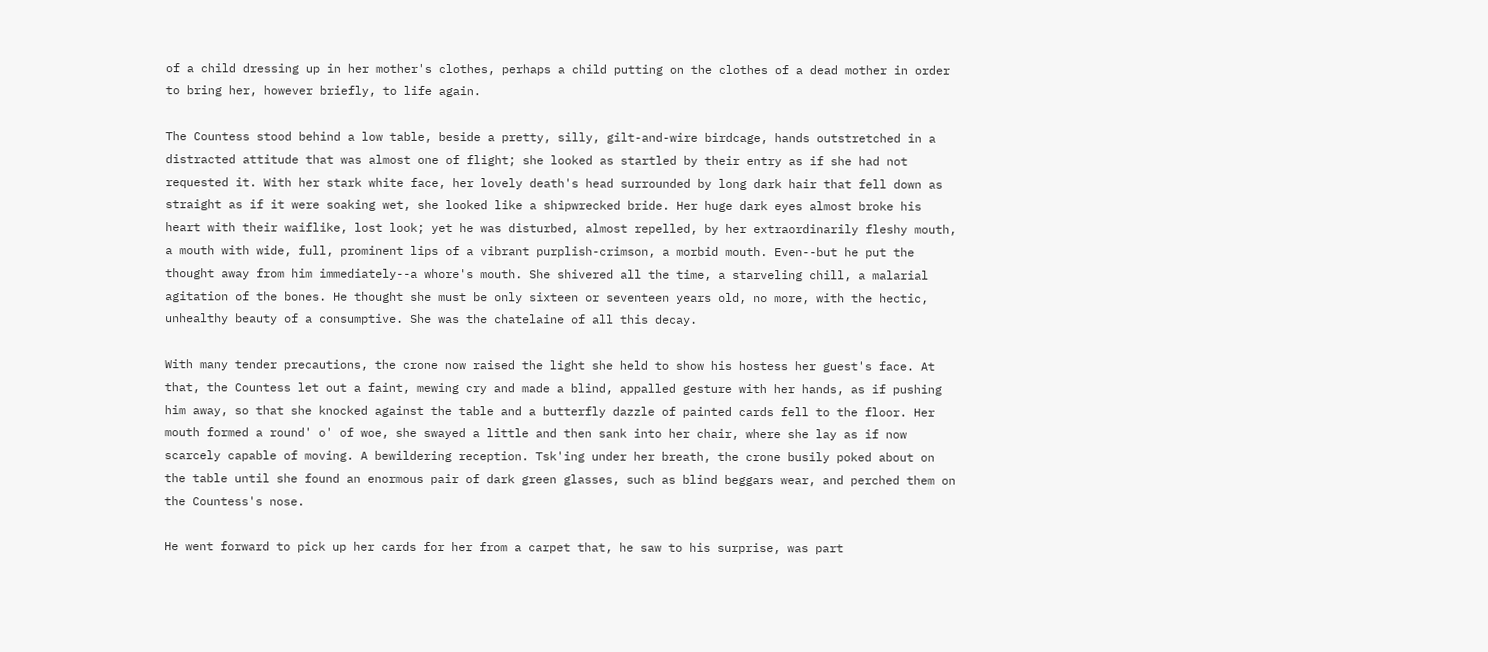of a child dressing up in her mother's clothes, perhaps a child putting on the clothes of a dead mother in order to bring her, however briefly, to life again.

The Countess stood behind a low table, beside a pretty, silly, gilt-and-wire birdcage, hands outstretched in a distracted attitude that was almost one of flight; she looked as startled by their entry as if she had not requested it. With her stark white face, her lovely death's head surrounded by long dark hair that fell down as straight as if it were soaking wet, she looked like a shipwrecked bride. Her huge dark eyes almost broke his heart with their waiflike, lost look; yet he was disturbed, almost repelled, by her extraordinarily fleshy mouth, a mouth with wide, full, prominent lips of a vibrant purplish-crimson, a morbid mouth. Even--but he put the thought away from him immediately--a whore's mouth. She shivered all the time, a starveling chill, a malarial agitation of the bones. He thought she must be only sixteen or seventeen years old, no more, with the hectic, unhealthy beauty of a consumptive. She was the chatelaine of all this decay.

With many tender precautions, the crone now raised the light she held to show his hostess her guest's face. At that, the Countess let out a faint, mewing cry and made a blind, appalled gesture with her hands, as if pushing him away, so that she knocked against the table and a butterfly dazzle of painted cards fell to the floor. Her mouth formed a round' o' of woe, she swayed a little and then sank into her chair, where she lay as if now scarcely capable of moving. A bewildering reception. Tsk'ing under her breath, the crone busily poked about on the table until she found an enormous pair of dark green glasses, such as blind beggars wear, and perched them on the Countess's nose.

He went forward to pick up her cards for her from a carpet that, he saw to his surprise, was part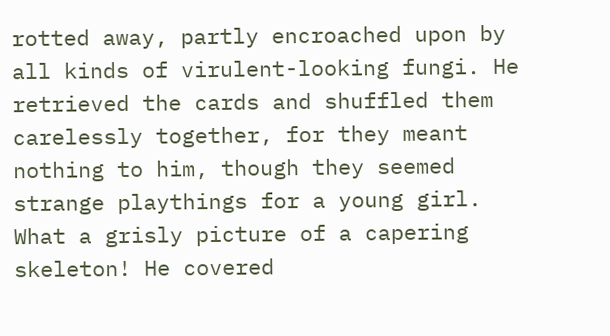rotted away, partly encroached upon by all kinds of virulent-looking fungi. He retrieved the cards and shuffled them carelessly together, for they meant nothing to him, though they seemed strange playthings for a young girl. What a grisly picture of a capering skeleton! He covered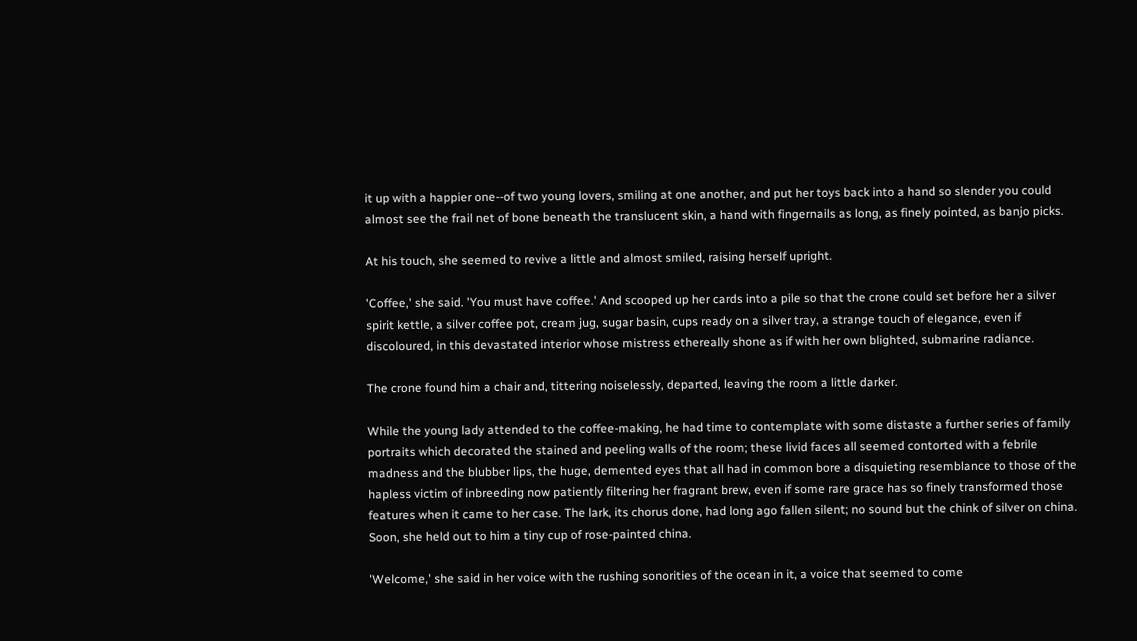it up with a happier one--of two young lovers, smiling at one another, and put her toys back into a hand so slender you could almost see the frail net of bone beneath the translucent skin, a hand with fingernails as long, as finely pointed, as banjo picks.

At his touch, she seemed to revive a little and almost smiled, raising herself upright.

'Coffee,' she said. 'You must have coffee.' And scooped up her cards into a pile so that the crone could set before her a silver spirit kettle, a silver coffee pot, cream jug, sugar basin, cups ready on a silver tray, a strange touch of elegance, even if discoloured, in this devastated interior whose mistress ethereally shone as if with her own blighted, submarine radiance.

The crone found him a chair and, tittering noiselessly, departed, leaving the room a little darker.

While the young lady attended to the coffee-making, he had time to contemplate with some distaste a further series of family portraits which decorated the stained and peeling walls of the room; these livid faces all seemed contorted with a febrile madness and the blubber lips, the huge, demented eyes that all had in common bore a disquieting resemblance to those of the hapless victim of inbreeding now patiently filtering her fragrant brew, even if some rare grace has so finely transformed those features when it came to her case. The lark, its chorus done, had long ago fallen silent; no sound but the chink of silver on china. Soon, she held out to him a tiny cup of rose-painted china.

'Welcome,' she said in her voice with the rushing sonorities of the ocean in it, a voice that seemed to come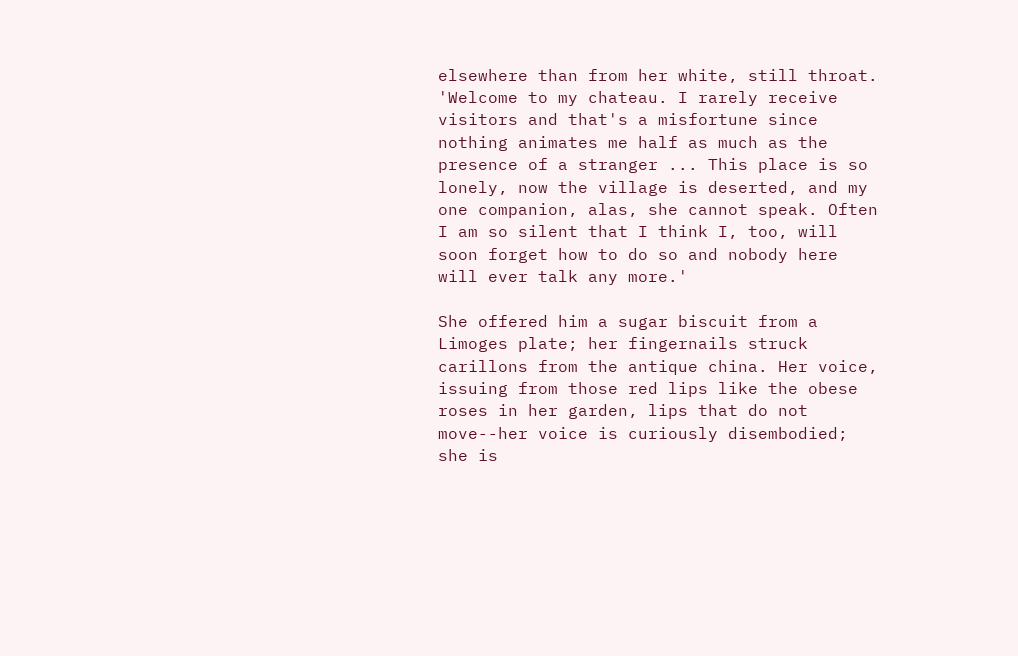elsewhere than from her white, still throat. 'Welcome to my chateau. I rarely receive visitors and that's a misfortune since nothing animates me half as much as the presence of a stranger ... This place is so lonely, now the village is deserted, and my one companion, alas, she cannot speak. Often I am so silent that I think I, too, will soon forget how to do so and nobody here will ever talk any more.'

She offered him a sugar biscuit from a Limoges plate; her fingernails struck carillons from the antique china. Her voice, issuing from those red lips like the obese roses in her garden, lips that do not move--her voice is curiously disembodied; she is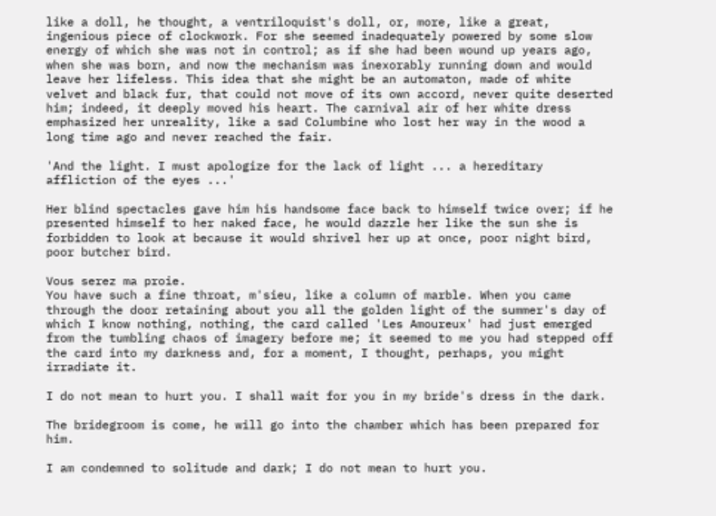like a doll, he thought, a ventriloquist's doll, or, more, like a great, ingenious piece of clockwork. For she seemed inadequately powered by some slow energy of which she was not in control; as if she had been wound up years ago, when she was born, and now the mechanism was inexorably running down and would leave her lifeless. This idea that she might be an automaton, made of white velvet and black fur, that could not move of its own accord, never quite deserted him; indeed, it deeply moved his heart. The carnival air of her white dress emphasized her unreality, like a sad Columbine who lost her way in the wood a long time ago and never reached the fair.

'And the light. I must apologize for the lack of light ... a hereditary affliction of the eyes ...'

Her blind spectacles gave him his handsome face back to himself twice over; if he presented himself to her naked face, he would dazzle her like the sun she is forbidden to look at because it would shrivel her up at once, poor night bird, poor butcher bird.

Vous serez ma proie.
You have such a fine throat, m'sieu, like a column of marble. When you came through the door retaining about you all the golden light of the summer's day of which I know nothing, nothing, the card called 'Les Amoureux' had just emerged from the tumbling chaos of imagery before me; it seemed to me you had stepped off the card into my darkness and, for a moment, I thought, perhaps, you might irradiate it.

I do not mean to hurt you. I shall wait for you in my bride's dress in the dark.

The bridegroom is come, he will go into the chamber which has been prepared for him.

I am condemned to solitude and dark; I do not mean to hurt you.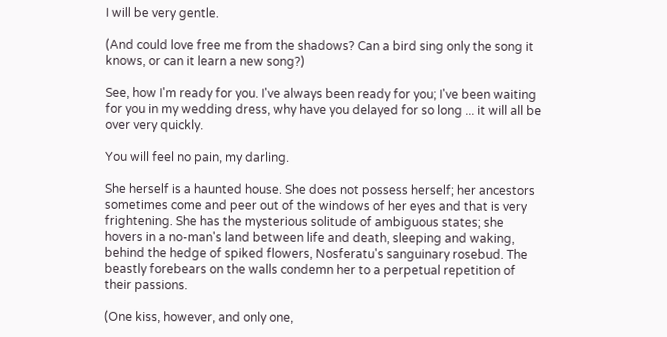I will be very gentle.

(And could love free me from the shadows? Can a bird sing only the song it knows, or can it learn a new song?)

See, how I'm ready for you. I've always been ready for you; I've been waiting for you in my wedding dress, why have you delayed for so long ... it will all be over very quickly.

You will feel no pain, my darling.

She herself is a haunted house. She does not possess herself; her ancestors sometimes come and peer out of the windows of her eyes and that is very frightening. She has the mysterious solitude of ambiguous states; she hovers in a no-man's land between life and death, sleeping and waking, behind the hedge of spiked flowers, Nosferatu's sanguinary rosebud. The beastly forebears on the walls condemn her to a perpetual repetition of their passions.

(One kiss, however, and only one,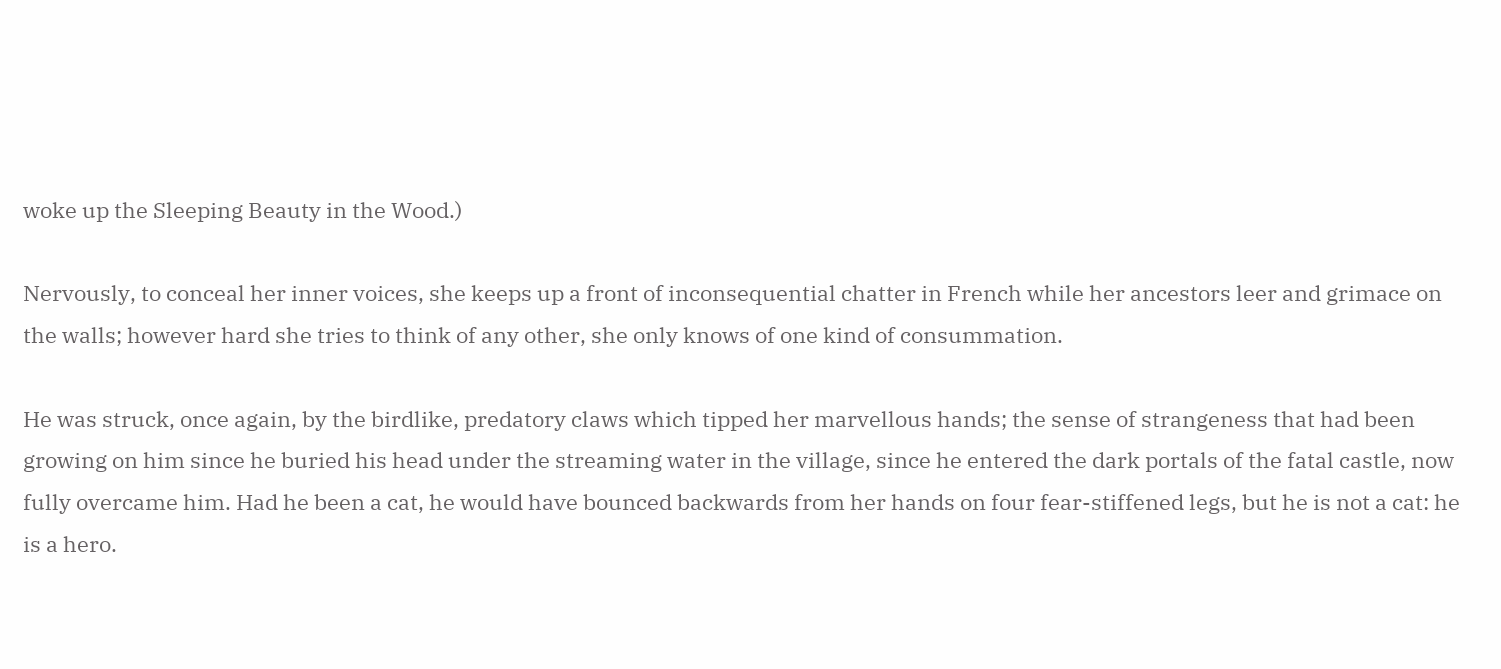woke up the Sleeping Beauty in the Wood.)

Nervously, to conceal her inner voices, she keeps up a front of inconsequential chatter in French while her ancestors leer and grimace on the walls; however hard she tries to think of any other, she only knows of one kind of consummation.

He was struck, once again, by the birdlike, predatory claws which tipped her marvellous hands; the sense of strangeness that had been growing on him since he buried his head under the streaming water in the village, since he entered the dark portals of the fatal castle, now fully overcame him. Had he been a cat, he would have bounced backwards from her hands on four fear-stiffened legs, but he is not a cat: he is a hero.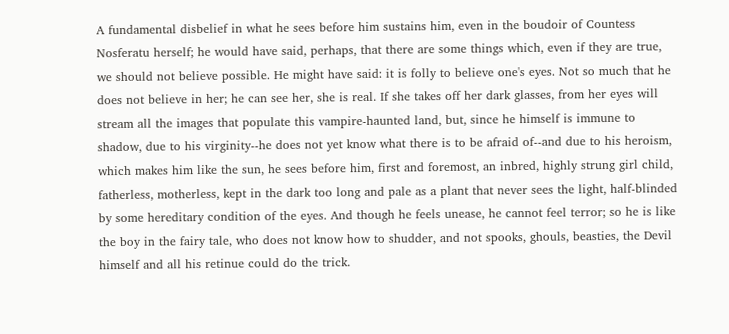A fundamental disbelief in what he sees before him sustains him, even in the boudoir of Countess Nosferatu herself; he would have said, perhaps, that there are some things which, even if they are true, we should not believe possible. He might have said: it is folly to believe one's eyes. Not so much that he does not believe in her; he can see her, she is real. If she takes off her dark glasses, from her eyes will stream all the images that populate this vampire-haunted land, but, since he himself is immune to shadow, due to his virginity--he does not yet know what there is to be afraid of--and due to his heroism, which makes him like the sun, he sees before him, first and foremost, an inbred, highly strung girl child, fatherless, motherless, kept in the dark too long and pale as a plant that never sees the light, half-blinded by some hereditary condition of the eyes. And though he feels unease, he cannot feel terror; so he is like the boy in the fairy tale, who does not know how to shudder, and not spooks, ghouls, beasties, the Devil himself and all his retinue could do the trick.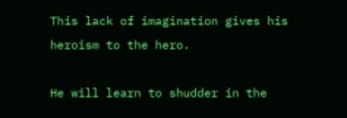This lack of imagination gives his heroism to the hero.

He will learn to shudder in the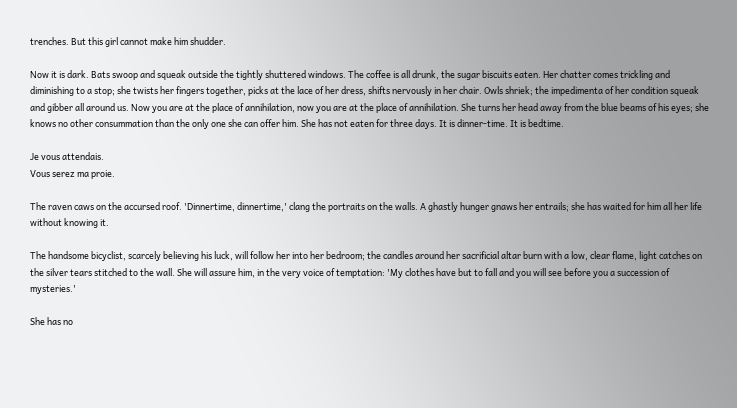trenches. But this girl cannot make him shudder.

Now it is dark. Bats swoop and squeak outside the tightly shuttered windows. The coffee is all drunk, the sugar biscuits eaten. Her chatter comes trickling and diminishing to a stop; she twists her fingers together, picks at the lace of her dress, shifts nervously in her chair. Owls shriek; the impedimenta of her condition squeak and gibber all around us. Now you are at the place of annihilation, now you are at the place of annihilation. She turns her head away from the blue beams of his eyes; she knows no other consummation than the only one she can offer him. She has not eaten for three days. It is dinner-time. It is bedtime.

Je vous attendais.
Vous serez ma proie.

The raven caws on the accursed roof. 'Dinnertime, dinnertime,' clang the portraits on the walls. A ghastly hunger gnaws her entrails; she has waited for him all her life without knowing it.

The handsome bicyclist, scarcely believing his luck, will follow her into her bedroom; the candles around her sacrificial altar burn with a low, clear flame, light catches on the silver tears stitched to the wall. She will assure him, in the very voice of temptation: 'My clothes have but to fall and you will see before you a succession of mysteries.'

She has no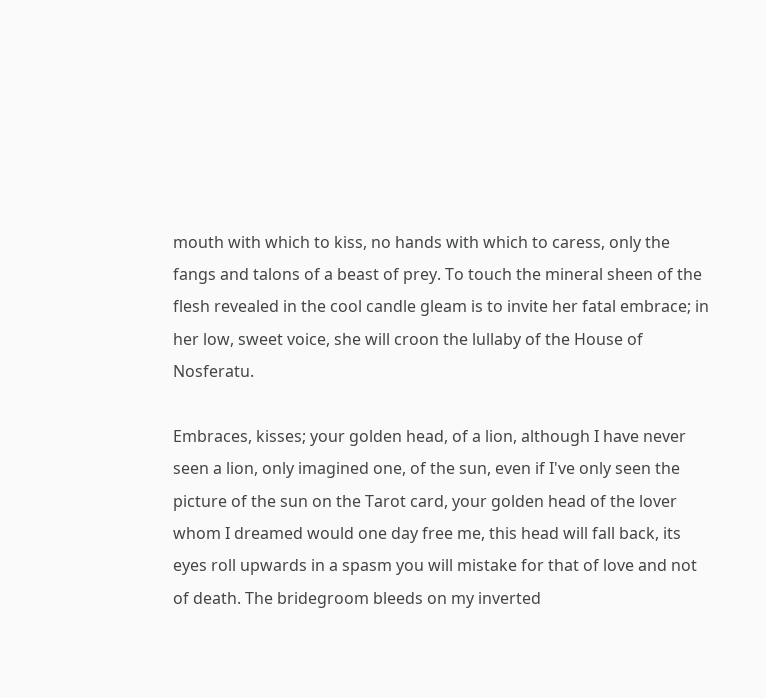mouth with which to kiss, no hands with which to caress, only the fangs and talons of a beast of prey. To touch the mineral sheen of the flesh revealed in the cool candle gleam is to invite her fatal embrace; in her low, sweet voice, she will croon the lullaby of the House of Nosferatu.

Embraces, kisses; your golden head, of a lion, although I have never seen a lion, only imagined one, of the sun, even if I've only seen the picture of the sun on the Tarot card, your golden head of the lover whom I dreamed would one day free me, this head will fall back, its eyes roll upwards in a spasm you will mistake for that of love and not of death. The bridegroom bleeds on my inverted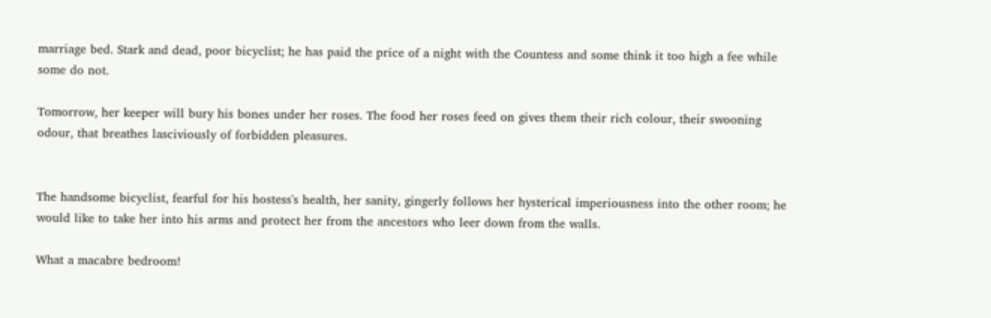marriage bed. Stark and dead, poor bicyclist; he has paid the price of a night with the Countess and some think it too high a fee while some do not.

Tomorrow, her keeper will bury his bones under her roses. The food her roses feed on gives them their rich colour, their swooning odour, that breathes lasciviously of forbidden pleasures.


The handsome bicyclist, fearful for his hostess's health, her sanity, gingerly follows her hysterical imperiousness into the other room; he would like to take her into his arms and protect her from the ancestors who leer down from the walls.

What a macabre bedroom!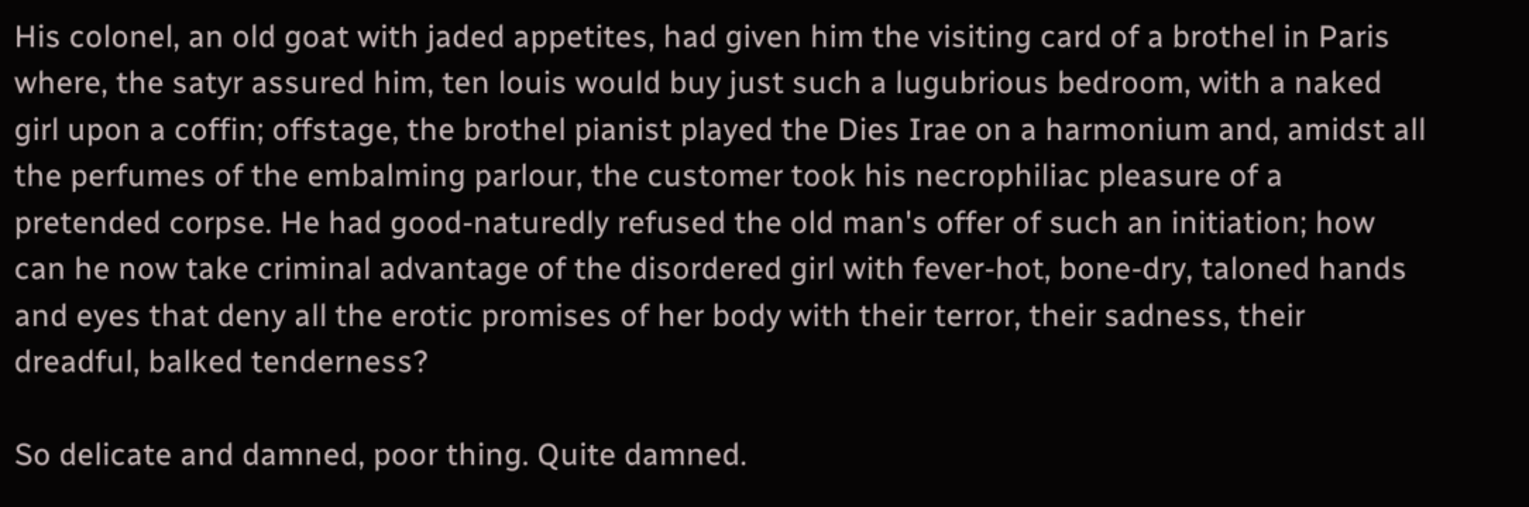His colonel, an old goat with jaded appetites, had given him the visiting card of a brothel in Paris where, the satyr assured him, ten louis would buy just such a lugubrious bedroom, with a naked girl upon a coffin; offstage, the brothel pianist played the Dies Irae on a harmonium and, amidst all the perfumes of the embalming parlour, the customer took his necrophiliac pleasure of a pretended corpse. He had good-naturedly refused the old man's offer of such an initiation; how can he now take criminal advantage of the disordered girl with fever-hot, bone-dry, taloned hands and eyes that deny all the erotic promises of her body with their terror, their sadness, their dreadful, balked tenderness?

So delicate and damned, poor thing. Quite damned.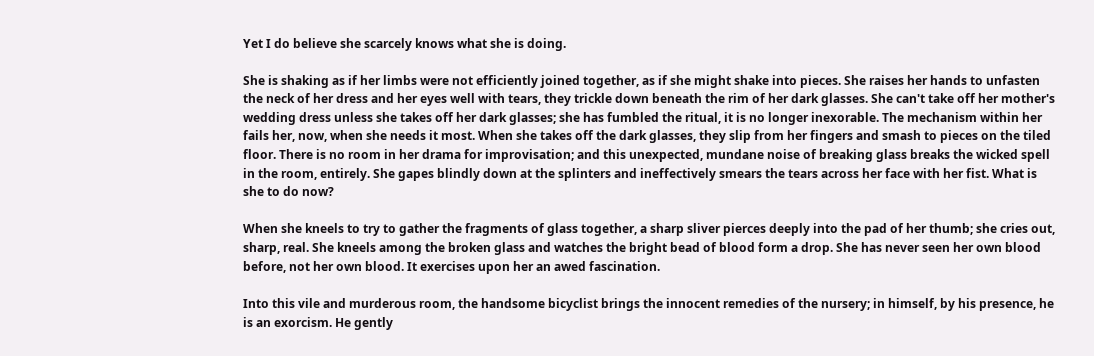Yet I do believe she scarcely knows what she is doing.

She is shaking as if her limbs were not efficiently joined together, as if she might shake into pieces. She raises her hands to unfasten the neck of her dress and her eyes well with tears, they trickle down beneath the rim of her dark glasses. She can't take off her mother's wedding dress unless she takes off her dark glasses; she has fumbled the ritual, it is no longer inexorable. The mechanism within her fails her, now, when she needs it most. When she takes off the dark glasses, they slip from her fingers and smash to pieces on the tiled floor. There is no room in her drama for improvisation; and this unexpected, mundane noise of breaking glass breaks the wicked spell in the room, entirely. She gapes blindly down at the splinters and ineffectively smears the tears across her face with her fist. What is she to do now?

When she kneels to try to gather the fragments of glass together, a sharp sliver pierces deeply into the pad of her thumb; she cries out, sharp, real. She kneels among the broken glass and watches the bright bead of blood form a drop. She has never seen her own blood before, not her own blood. It exercises upon her an awed fascination.

Into this vile and murderous room, the handsome bicyclist brings the innocent remedies of the nursery; in himself, by his presence, he is an exorcism. He gently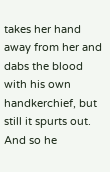takes her hand away from her and dabs the blood with his own handkerchief, but still it spurts out. And so he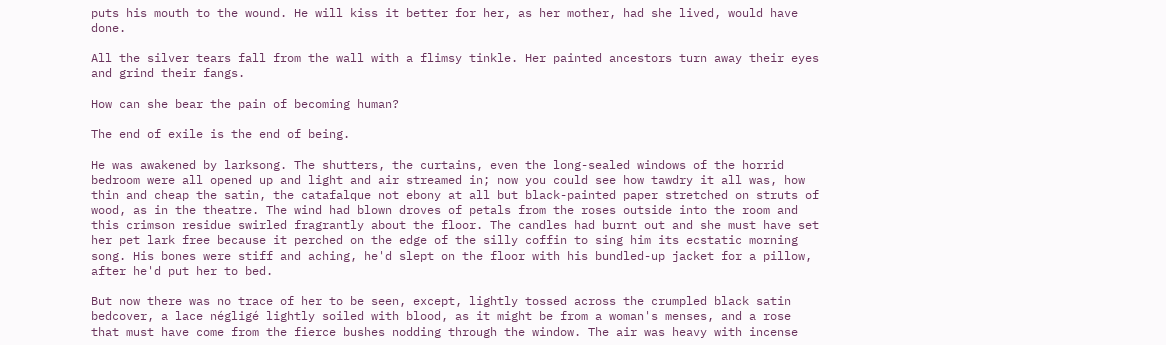puts his mouth to the wound. He will kiss it better for her, as her mother, had she lived, would have done.

All the silver tears fall from the wall with a flimsy tinkle. Her painted ancestors turn away their eyes and grind their fangs.

How can she bear the pain of becoming human?

The end of exile is the end of being.

He was awakened by larksong. The shutters, the curtains, even the long-sealed windows of the horrid bedroom were all opened up and light and air streamed in; now you could see how tawdry it all was, how thin and cheap the satin, the catafalque not ebony at all but black-painted paper stretched on struts of wood, as in the theatre. The wind had blown droves of petals from the roses outside into the room and this crimson residue swirled fragrantly about the floor. The candles had burnt out and she must have set her pet lark free because it perched on the edge of the silly coffin to sing him its ecstatic morning song. His bones were stiff and aching, he'd slept on the floor with his bundled-up jacket for a pillow, after he'd put her to bed.

But now there was no trace of her to be seen, except, lightly tossed across the crumpled black satin bedcover, a lace négligé lightly soiled with blood, as it might be from a woman's menses, and a rose that must have come from the fierce bushes nodding through the window. The air was heavy with incense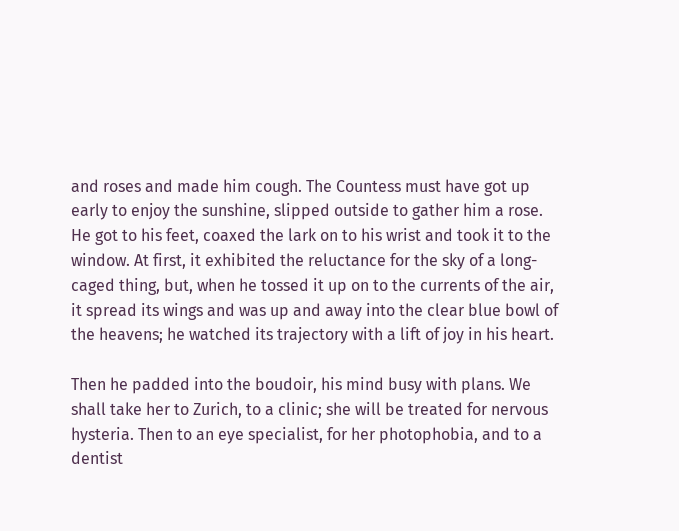and roses and made him cough. The Countess must have got up early to enjoy the sunshine, slipped outside to gather him a rose. He got to his feet, coaxed the lark on to his wrist and took it to the window. At first, it exhibited the reluctance for the sky of a long-caged thing, but, when he tossed it up on to the currents of the air, it spread its wings and was up and away into the clear blue bowl of the heavens; he watched its trajectory with a lift of joy in his heart.

Then he padded into the boudoir, his mind busy with plans. We shall take her to Zurich, to a clinic; she will be treated for nervous hysteria. Then to an eye specialist, for her photophobia, and to a dentist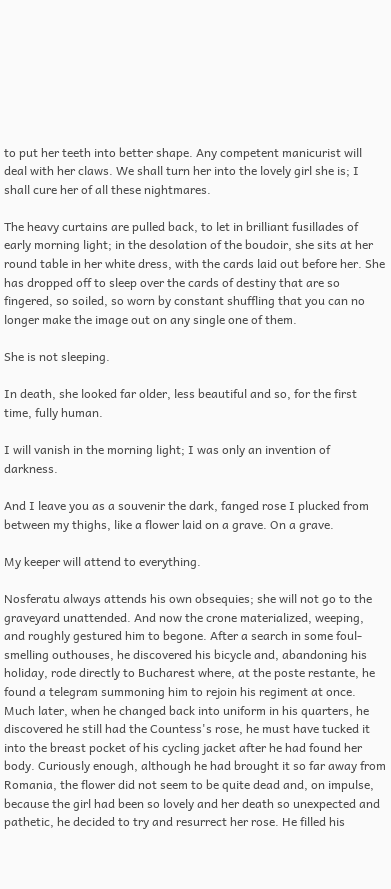to put her teeth into better shape. Any competent manicurist will deal with her claws. We shall turn her into the lovely girl she is; I shall cure her of all these nightmares.

The heavy curtains are pulled back, to let in brilliant fusillades of early morning light; in the desolation of the boudoir, she sits at her round table in her white dress, with the cards laid out before her. She has dropped off to sleep over the cards of destiny that are so fingered, so soiled, so worn by constant shuffling that you can no longer make the image out on any single one of them.

She is not sleeping.

In death, she looked far older, less beautiful and so, for the first time, fully human.

I will vanish in the morning light; I was only an invention of darkness.

And I leave you as a souvenir the dark, fanged rose I plucked from between my thighs, like a flower laid on a grave. On a grave.

My keeper will attend to everything.

Nosferatu always attends his own obsequies; she will not go to the graveyard unattended. And now the crone materialized, weeping, and roughly gestured him to begone. After a search in some foul-smelling outhouses, he discovered his bicycle and, abandoning his holiday, rode directly to Bucharest where, at the poste restante, he found a telegram summoning him to rejoin his regiment at once. Much later, when he changed back into uniform in his quarters, he discovered he still had the Countess's rose, he must have tucked it into the breast pocket of his cycling jacket after he had found her body. Curiously enough, although he had brought it so far away from Romania, the flower did not seem to be quite dead and, on impulse, because the girl had been so lovely and her death so unexpected and pathetic, he decided to try and resurrect her rose. He filled his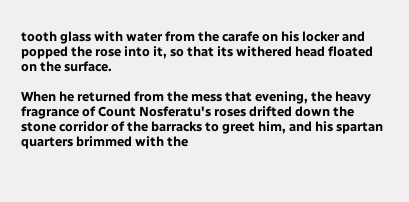tooth glass with water from the carafe on his locker and popped the rose into it, so that its withered head floated on the surface.

When he returned from the mess that evening, the heavy fragrance of Count Nosferatu's roses drifted down the stone corridor of the barracks to greet him, and his spartan quarters brimmed with the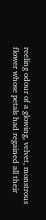reeling odour of a glowing, velvet, monstrous flower whose petals had regained all their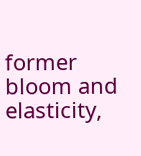former bloom and elasticity,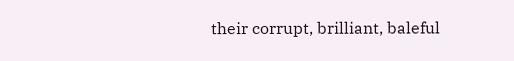their corrupt, brilliant, baleful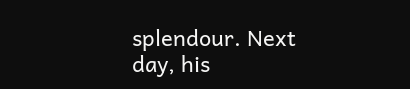splendour. Next day, his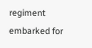regiment embarked for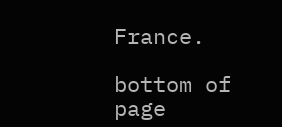France.

bottom of page